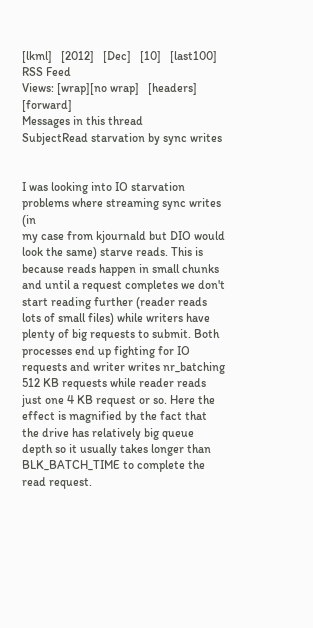[lkml]   [2012]   [Dec]   [10]   [last100]   RSS Feed
Views: [wrap][no wrap]   [headers]  [forward]
Messages in this thread
SubjectRead starvation by sync writes


I was looking into IO starvation problems where streaming sync writes (in
my case from kjournald but DIO would look the same) starve reads. This is
because reads happen in small chunks and until a request completes we don't
start reading further (reader reads lots of small files) while writers have
plenty of big requests to submit. Both processes end up fighting for IO
requests and writer writes nr_batching 512 KB requests while reader reads
just one 4 KB request or so. Here the effect is magnified by the fact that
the drive has relatively big queue depth so it usually takes longer than
BLK_BATCH_TIME to complete the read request.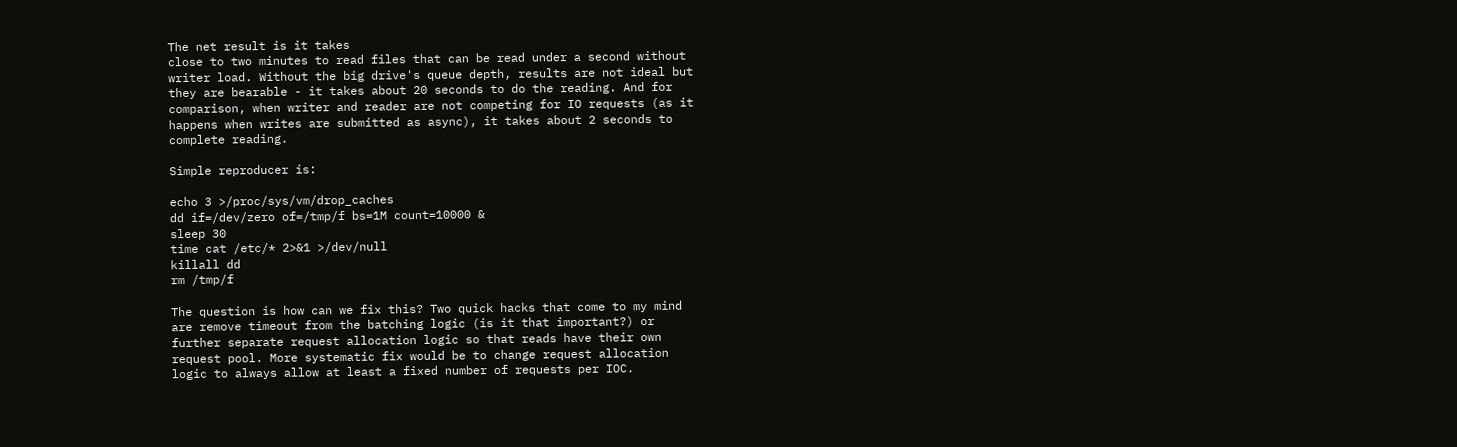The net result is it takes
close to two minutes to read files that can be read under a second without
writer load. Without the big drive's queue depth, results are not ideal but
they are bearable - it takes about 20 seconds to do the reading. And for
comparison, when writer and reader are not competing for IO requests (as it
happens when writes are submitted as async), it takes about 2 seconds to
complete reading.

Simple reproducer is:

echo 3 >/proc/sys/vm/drop_caches
dd if=/dev/zero of=/tmp/f bs=1M count=10000 &
sleep 30
time cat /etc/* 2>&1 >/dev/null
killall dd
rm /tmp/f

The question is how can we fix this? Two quick hacks that come to my mind
are remove timeout from the batching logic (is it that important?) or
further separate request allocation logic so that reads have their own
request pool. More systematic fix would be to change request allocation
logic to always allow at least a fixed number of requests per IOC.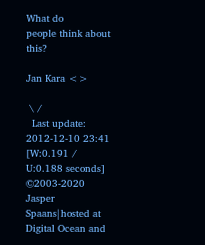What do
people think about this?

Jan Kara <>

 \ /
  Last update: 2012-12-10 23:41    [W:0.191 / U:0.188 seconds]
©2003-2020 Jasper Spaans|hosted at Digital Ocean and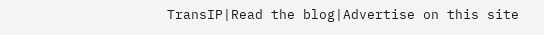TransIP|Read the blog|Advertise on this site